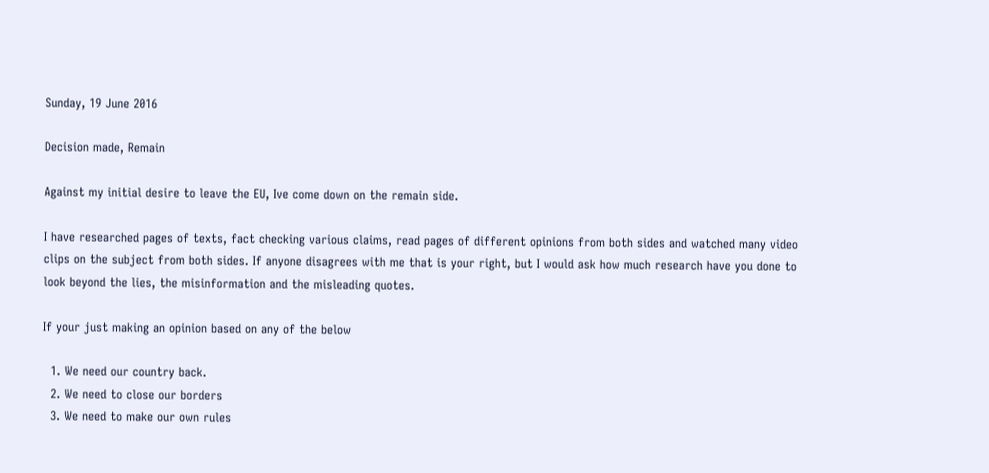Sunday, 19 June 2016

Decision made, Remain

Against my initial desire to leave the EU, Ive come down on the remain side.

I have researched pages of texts, fact checking various claims, read pages of different opinions from both sides and watched many video clips on the subject from both sides. If anyone disagrees with me that is your right, but I would ask how much research have you done to look beyond the lies, the misinformation and the misleading quotes.

If your just making an opinion based on any of the below

  1. We need our country back.
  2. We need to close our borders
  3. We need to make our own rules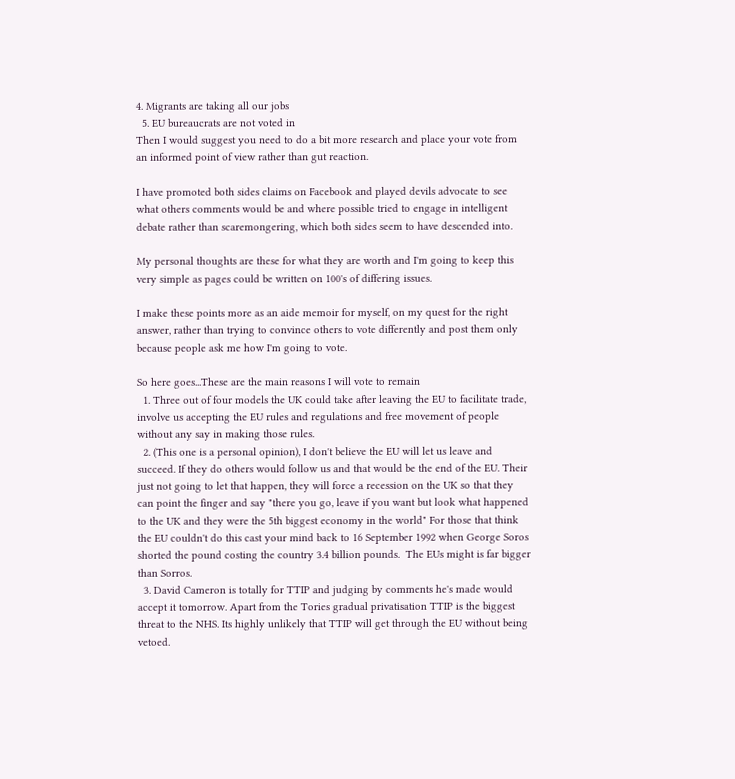4. Migrants are taking all our jobs
  5. EU bureaucrats are not voted in
Then I would suggest you need to do a bit more research and place your vote from an informed point of view rather than gut reaction.

I have promoted both sides claims on Facebook and played devils advocate to see what others comments would be and where possible tried to engage in intelligent debate rather than scaremongering, which both sides seem to have descended into.

My personal thoughts are these for what they are worth and I'm going to keep this very simple as pages could be written on 100's of differing issues.

I make these points more as an aide memoir for myself, on my quest for the right answer, rather than trying to convince others to vote differently and post them only because people ask me how I'm going to vote.

So here goes...These are the main reasons I will vote to remain
  1. Three out of four models the UK could take after leaving the EU to facilitate trade, involve us accepting the EU rules and regulations and free movement of people without any say in making those rules.
  2. (This one is a personal opinion), I don't believe the EU will let us leave and succeed. If they do others would follow us and that would be the end of the EU. Their just not going to let that happen, they will force a recession on the UK so that they can point the finger and say "there you go, leave if you want but look what happened to the UK and they were the 5th biggest economy in the world" For those that think the EU couldn't do this cast your mind back to 16 September 1992 when George Soros shorted the pound costing the country 3.4 billion pounds.  The EUs might is far bigger than Sorros.
  3. David Cameron is totally for TTIP and judging by comments he's made would accept it tomorrow. Apart from the Tories gradual privatisation TTIP is the biggest threat to the NHS. Its highly unlikely that TTIP will get through the EU without being vetoed.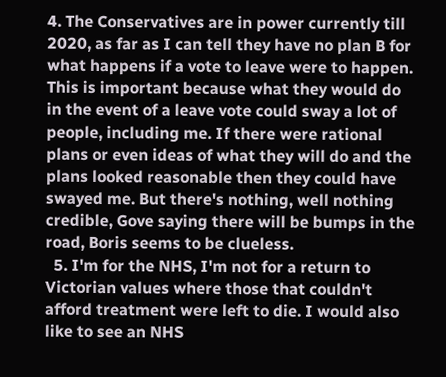4. The Conservatives are in power currently till 2020, as far as I can tell they have no plan B for what happens if a vote to leave were to happen. This is important because what they would do in the event of a leave vote could sway a lot of people, including me. If there were rational plans or even ideas of what they will do and the plans looked reasonable then they could have swayed me. But there's nothing, well nothing credible, Gove saying there will be bumps in the road, Boris seems to be clueless.
  5. I'm for the NHS, I'm not for a return to Victorian values where those that couldn't afford treatment were left to die. I would also like to see an NHS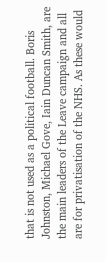that is not used as a political football. Boris Johnston, Michael Gove, Iain Duncan Smith, are the main leaders of the Leave campaign and all are for privatisation of the NHS. As these would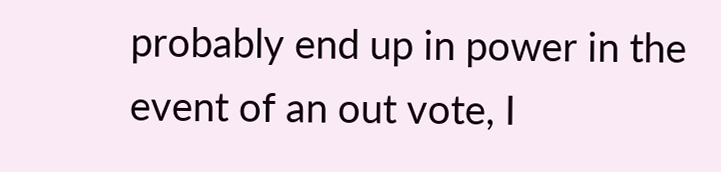probably end up in power in the event of an out vote, I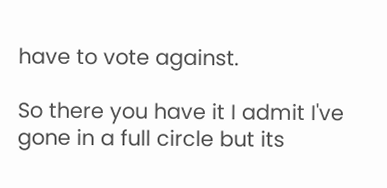have to vote against.

So there you have it I admit I've gone in a full circle but its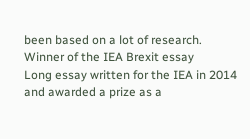been based on a lot of research.
Winner of the IEA Brexit essay
Long essay written for the IEA in 2014 and awarded a prize as a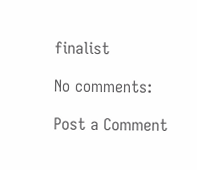finalist

No comments:

Post a Comment